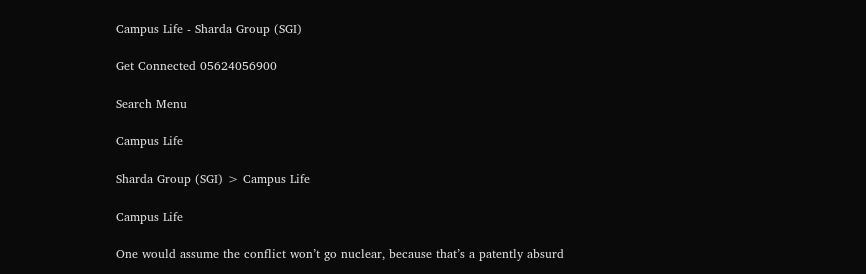Campus Life - Sharda Group (SGI)

Get Connected 05624056900

Search Menu

Campus Life

Sharda Group (SGI) > Campus Life

Campus Life

One would assume the conflict won’t go nuclear, because that’s a patently absurd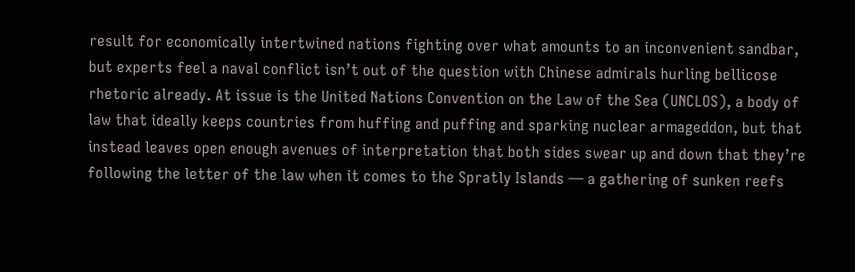result for economically intertwined nations fighting over what amounts to an inconvenient sandbar, but experts feel a naval conflict isn’t out of the question with Chinese admirals hurling bellicose rhetoric already. At issue is the United Nations Convention on the Law of the Sea (UNCLOS), a body of law that ideally keeps countries from huffing and puffing and sparking nuclear armageddon, but that instead leaves open enough avenues of interpretation that both sides swear up and down that they’re following the letter of the law when it comes to the Spratly Islands — a gathering of sunken reefs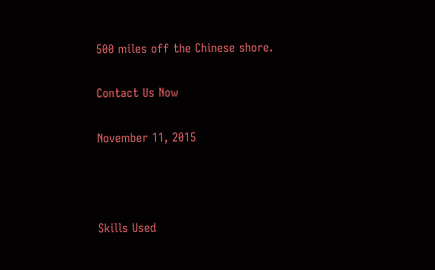500 miles off the Chinese shore.

Contact Us Now

November 11, 2015



Skills Used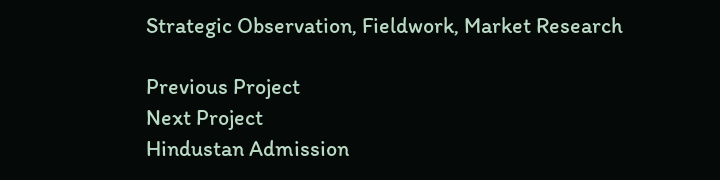Strategic Observation, Fieldwork, Market Research

Previous Project
Next Project
Hindustan Admission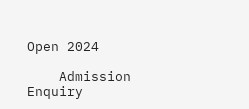Open 2024

    Admission Enquiry